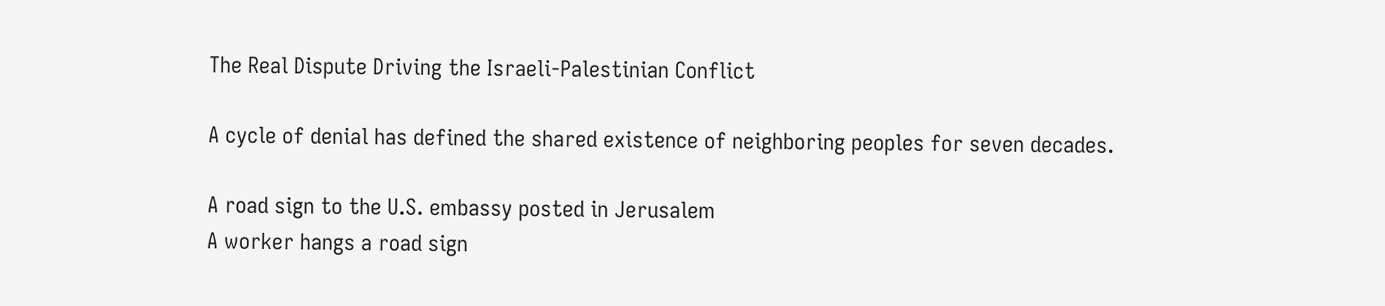The Real Dispute Driving the Israeli-Palestinian Conflict

A cycle of denial has defined the shared existence of neighboring peoples for seven decades.

A road sign to the U.S. embassy posted in Jerusalem
A worker hangs a road sign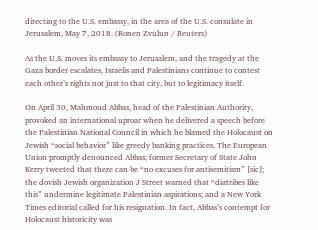directing to the U.S. embassy, in the area of the U.S. consulate in Jerusalem, May 7, 2018. (Ronen Zvulun / Reuters)

As the U.S. moves its embassy to Jerusalem, and the tragedy at the Gaza border escalates, Israelis and Palestinians continue to contest each other’s rights not just to that city, but to legitimacy itself.

On April 30, Mahmoud Abbas, head of the Palestinian Authority, provoked an international uproar when he delivered a speech before the Palestinian National Council in which he blamed the Holocaust on Jewish “social behavior” like greedy banking practices. The European Union promptly denounced Abbas; former Secretary of State John Kerry tweeted that there can be “no excuses for antisemitism” [sic]; the dovish Jewish organization J Street warned that “diatribes like this” undermine legitimate Palestinian aspirations; and a New York Times editorial called for his resignation. In fact, Abbas’s contempt for Holocaust historicity was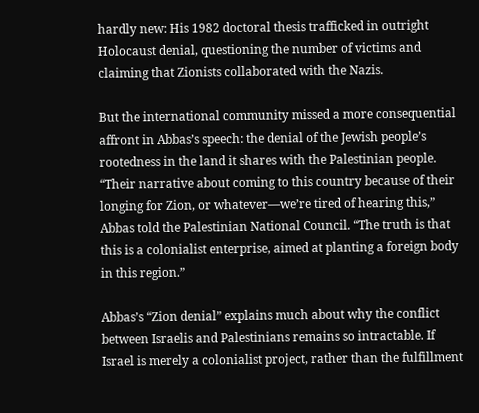hardly new: His 1982 doctoral thesis trafficked in outright Holocaust denial, questioning the number of victims and claiming that Zionists collaborated with the Nazis.

But the international community missed a more consequential affront in Abbas’s speech: the denial of the Jewish people’s rootedness in the land it shares with the Palestinian people. “Their narrative about coming to this country because of their longing for Zion, or whatever—we’re tired of hearing this,” Abbas told the Palestinian National Council. “The truth is that this is a colonialist enterprise, aimed at planting a foreign body in this region.”

Abbas’s “Zion denial” explains much about why the conflict between Israelis and Palestinians remains so intractable. If Israel is merely a colonialist project, rather than the fulfillment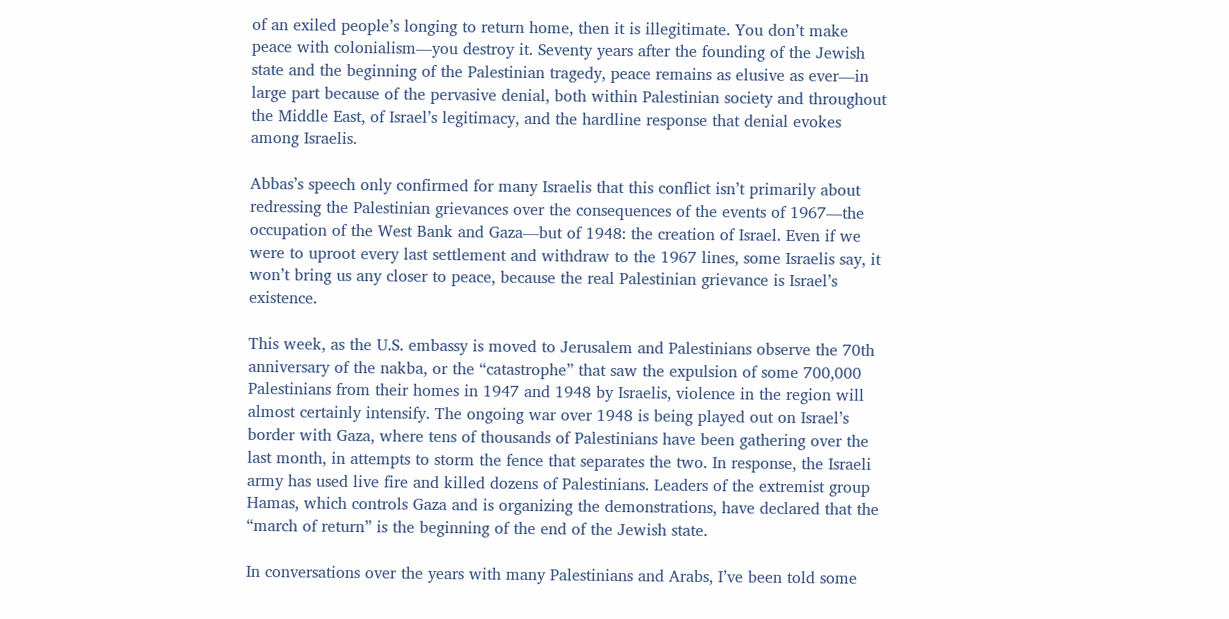of an exiled people’s longing to return home, then it is illegitimate. You don’t make peace with colonialism—you destroy it. Seventy years after the founding of the Jewish state and the beginning of the Palestinian tragedy, peace remains as elusive as ever—in large part because of the pervasive denial, both within Palestinian society and throughout the Middle East, of Israel’s legitimacy, and the hardline response that denial evokes among Israelis.

Abbas’s speech only confirmed for many Israelis that this conflict isn’t primarily about redressing the Palestinian grievances over the consequences of the events of 1967—the occupation of the West Bank and Gaza—but of 1948: the creation of Israel. Even if we were to uproot every last settlement and withdraw to the 1967 lines, some Israelis say, it won’t bring us any closer to peace, because the real Palestinian grievance is Israel’s existence.

This week, as the U.S. embassy is moved to Jerusalem and Palestinians observe the 70th anniversary of the nakba, or the “catastrophe” that saw the expulsion of some 700,000 Palestinians from their homes in 1947 and 1948 by Israelis, violence in the region will almost certainly intensify. The ongoing war over 1948 is being played out on Israel’s border with Gaza, where tens of thousands of Palestinians have been gathering over the last month, in attempts to storm the fence that separates the two. In response, the Israeli army has used live fire and killed dozens of Palestinians. Leaders of the extremist group Hamas, which controls Gaza and is organizing the demonstrations, have declared that the “march of return” is the beginning of the end of the Jewish state.

In conversations over the years with many Palestinians and Arabs, I’ve been told some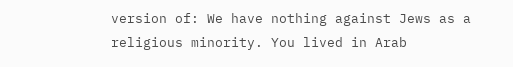version of: We have nothing against Jews as a religious minority. You lived in Arab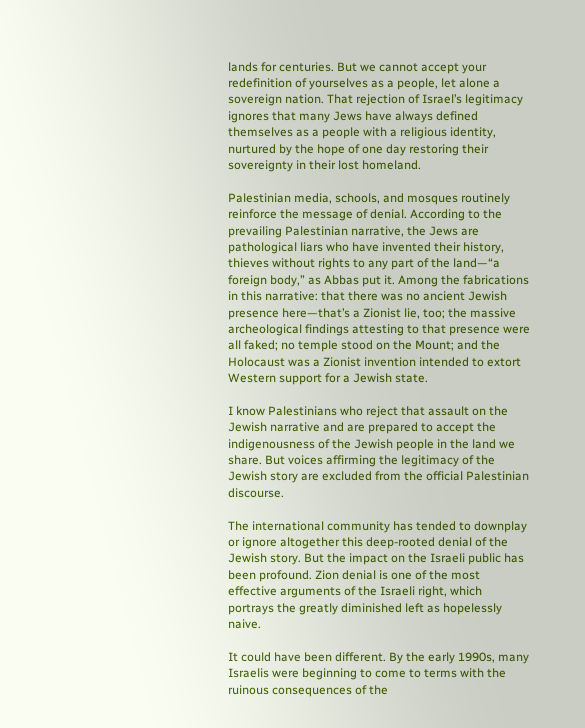lands for centuries. But we cannot accept your redefinition of yourselves as a people, let alone a sovereign nation. That rejection of Israel’s legitimacy ignores that many Jews have always defined themselves as a people with a religious identity, nurtured by the hope of one day restoring their sovereignty in their lost homeland.

Palestinian media, schools, and mosques routinely reinforce the message of denial. According to the prevailing Palestinian narrative, the Jews are pathological liars who have invented their history, thieves without rights to any part of the land—“a foreign body,” as Abbas put it. Among the fabrications in this narrative: that there was no ancient Jewish presence here—that’s a Zionist lie, too; the massive archeological findings attesting to that presence were all faked; no temple stood on the Mount; and the Holocaust was a Zionist invention intended to extort Western support for a Jewish state.

I know Palestinians who reject that assault on the Jewish narrative and are prepared to accept the indigenousness of the Jewish people in the land we share. But voices affirming the legitimacy of the Jewish story are excluded from the official Palestinian discourse.

The international community has tended to downplay or ignore altogether this deep-rooted denial of the Jewish story. But the impact on the Israeli public has been profound. Zion denial is one of the most effective arguments of the Israeli right, which portrays the greatly diminished left as hopelessly naive.

It could have been different. By the early 1990s, many Israelis were beginning to come to terms with the ruinous consequences of the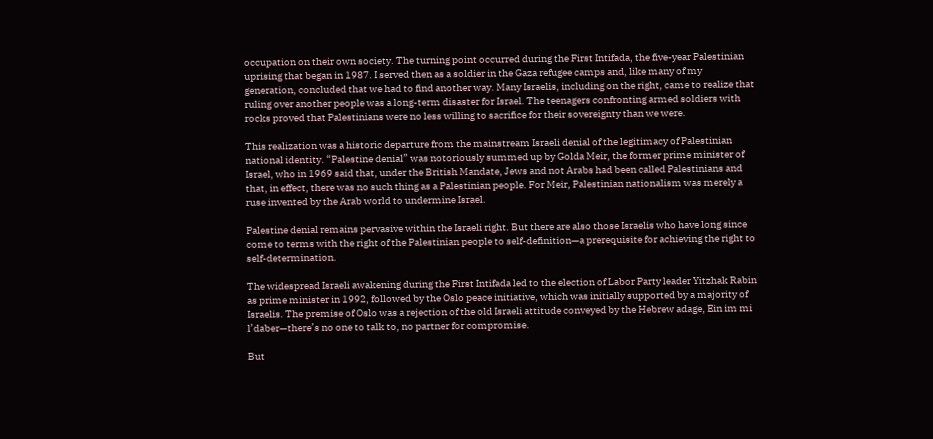occupation on their own society. The turning point occurred during the First Intifada, the five-year Palestinian uprising that began in 1987. I served then as a soldier in the Gaza refugee camps and, like many of my generation, concluded that we had to find another way. Many Israelis, including on the right, came to realize that ruling over another people was a long-term disaster for Israel. The teenagers confronting armed soldiers with rocks proved that Palestinians were no less willing to sacrifice for their sovereignty than we were.

This realization was a historic departure from the mainstream Israeli denial of the legitimacy of Palestinian national identity. “Palestine denial” was notoriously summed up by Golda Meir, the former prime minister of Israel, who in 1969 said that, under the British Mandate, Jews and not Arabs had been called Palestinians and that, in effect, there was no such thing as a Palestinian people. For Meir, Palestinian nationalism was merely a ruse invented by the Arab world to undermine Israel.

Palestine denial remains pervasive within the Israeli right. But there are also those Israelis who have long since come to terms with the right of the Palestinian people to self-definition—a prerequisite for achieving the right to self-determination.

The widespread Israeli awakening during the First Intifada led to the election of Labor Party leader Yitzhak Rabin as prime minister in 1992, followed by the Oslo peace initiative, which was initially supported by a majority of Israelis. The premise of Oslo was a rejection of the old Israeli attitude conveyed by the Hebrew adage, Ein im mi l’daber—there’s no one to talk to, no partner for compromise.

But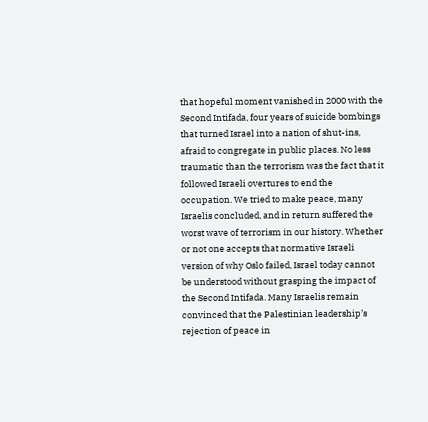that hopeful moment vanished in 2000 with the Second Intifada, four years of suicide bombings that turned Israel into a nation of shut-ins, afraid to congregate in public places. No less traumatic than the terrorism was the fact that it followed Israeli overtures to end the occupation. We tried to make peace, many Israelis concluded, and in return suffered the worst wave of terrorism in our history. Whether or not one accepts that normative Israeli version of why Oslo failed, Israel today cannot be understood without grasping the impact of the Second Intifada. Many Israelis remain convinced that the Palestinian leadership’s rejection of peace in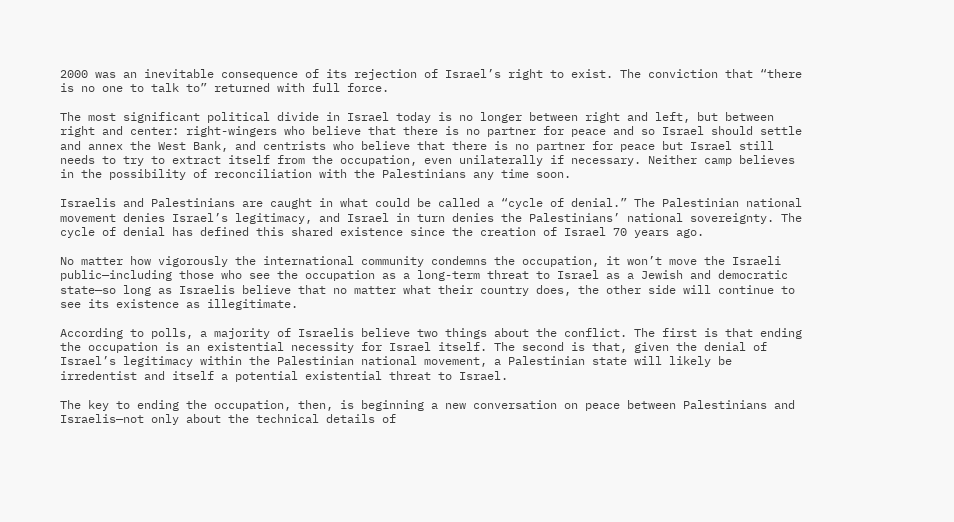2000 was an inevitable consequence of its rejection of Israel’s right to exist. The conviction that “there is no one to talk to” returned with full force.

The most significant political divide in Israel today is no longer between right and left, but between right and center: right-wingers who believe that there is no partner for peace and so Israel should settle and annex the West Bank, and centrists who believe that there is no partner for peace but Israel still needs to try to extract itself from the occupation, even unilaterally if necessary. Neither camp believes in the possibility of reconciliation with the Palestinians any time soon.

Israelis and Palestinians are caught in what could be called a “cycle of denial.” The Palestinian national movement denies Israel’s legitimacy, and Israel in turn denies the Palestinians’ national sovereignty. The cycle of denial has defined this shared existence since the creation of Israel 70 years ago.

No matter how vigorously the international community condemns the occupation, it won’t move the Israeli public—including those who see the occupation as a long-term threat to Israel as a Jewish and democratic state—so long as Israelis believe that no matter what their country does, the other side will continue to see its existence as illegitimate.

According to polls, a majority of Israelis believe two things about the conflict. The first is that ending the occupation is an existential necessity for Israel itself. The second is that, given the denial of Israel’s legitimacy within the Palestinian national movement, a Palestinian state will likely be irredentist and itself a potential existential threat to Israel.

The key to ending the occupation, then, is beginning a new conversation on peace between Palestinians and Israelis—not only about the technical details of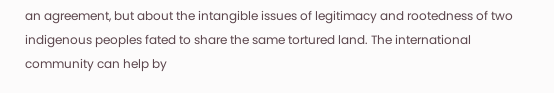an agreement, but about the intangible issues of legitimacy and rootedness of two indigenous peoples fated to share the same tortured land. The international community can help by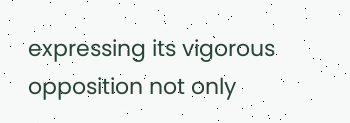expressing its vigorous opposition not only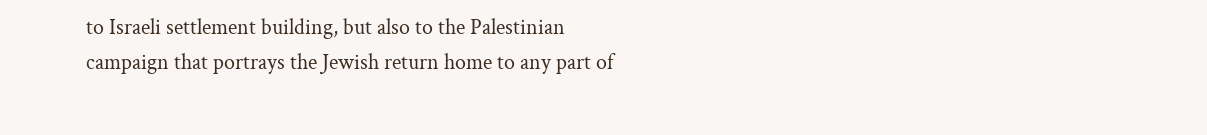to Israeli settlement building, but also to the Palestinian campaign that portrays the Jewish return home to any part of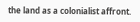the land as a colonialist affront.